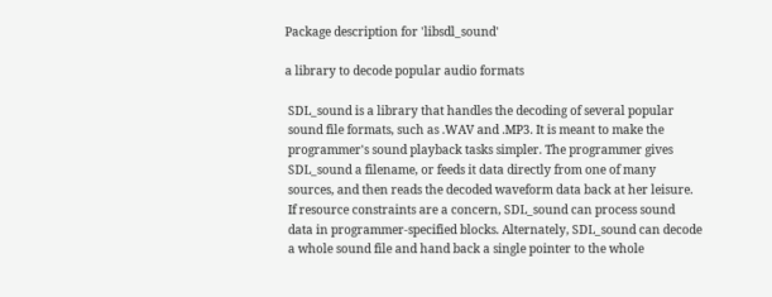Package description for 'libsdl_sound'

a library to decode popular audio formats

 SDL_sound is a library that handles the decoding of several popular
 sound file formats, such as .WAV and .MP3. It is meant to make the
 programmer's sound playback tasks simpler. The programmer gives
 SDL_sound a filename, or feeds it data directly from one of many
 sources, and then reads the decoded waveform data back at her leisure.
 If resource constraints are a concern, SDL_sound can process sound
 data in programmer-specified blocks. Alternately, SDL_sound can decode
 a whole sound file and hand back a single pointer to the whole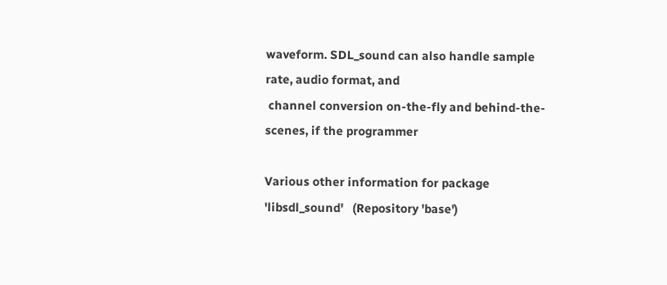waveform. SDL_sound can also handle sample rate, audio format, and
 channel conversion on-the-fly and behind-the-scenes, if the programmer

Various other information for package 'libsdl_sound'   (Repository 'base')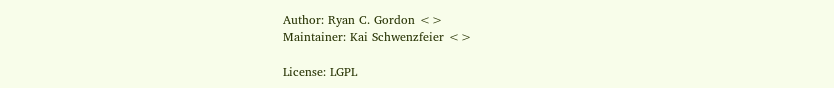Author: Ryan C. Gordon <>
Maintainer: Kai Schwenzfeier <>

License: LGPL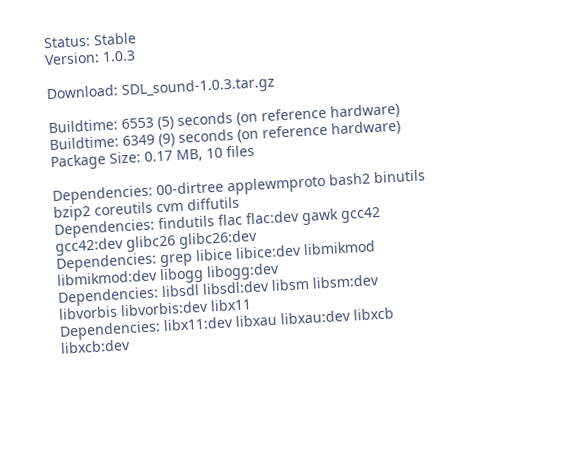Status: Stable
Version: 1.0.3

Download: SDL_sound-1.0.3.tar.gz

Buildtime: 6553 (5) seconds (on reference hardware)
Buildtime: 6349 (9) seconds (on reference hardware)
Package Size: 0.17 MB, 10 files

Dependencies: 00-dirtree applewmproto bash2 binutils bzip2 coreutils cvm diffutils
Dependencies: findutils flac flac:dev gawk gcc42 gcc42:dev glibc26 glibc26:dev
Dependencies: grep libice libice:dev libmikmod libmikmod:dev libogg libogg:dev
Dependencies: libsdl libsdl:dev libsm libsm:dev libvorbis libvorbis:dev libx11
Dependencies: libx11:dev libxau libxau:dev libxcb libxcb:dev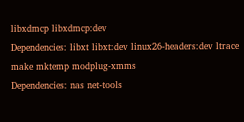libxdmcp libxdmcp:dev
Dependencies: libxt libxt:dev linux26-headers:dev ltrace make mktemp modplug-xmms
Dependencies: nas net-tools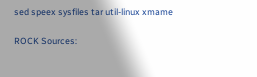sed speex sysfiles tar util-linux xmame

ROCK Sources: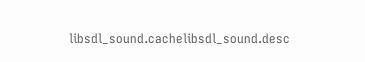libsdl_sound.cachelibsdl_sound.desc